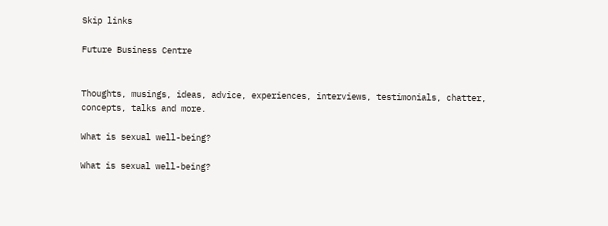Skip links

Future Business Centre


Thoughts, musings, ideas, advice, experiences, interviews, testimonials, chatter, concepts, talks and more.

What is sexual well-being?

What is sexual well-being?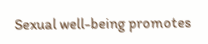Sexual well-being promotes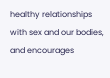healthy relationships with sex and our bodies, and encourages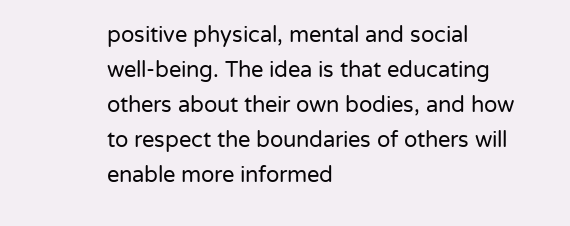positive physical, mental and social well-being. The idea is that educating others about their own bodies, and how to respect the boundaries of others will enable more informed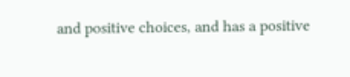and positive choices, and has a positive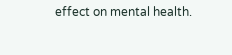effect on mental health.